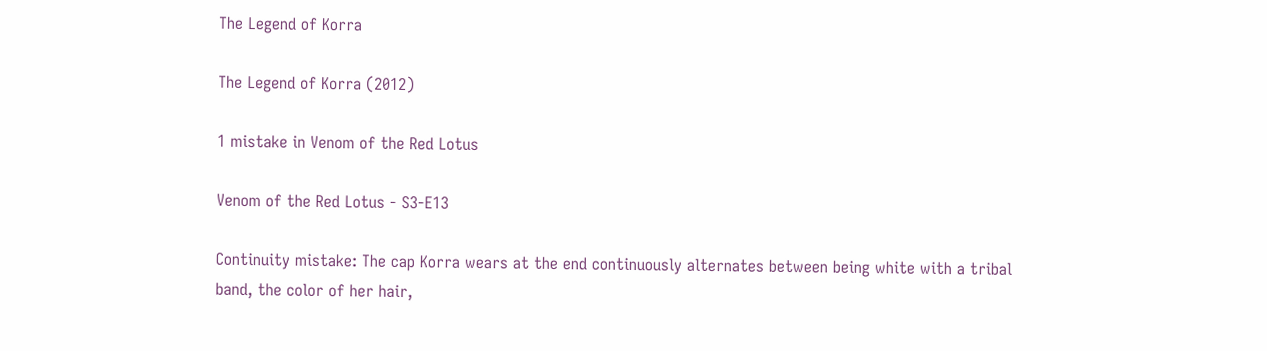The Legend of Korra

The Legend of Korra (2012)

1 mistake in Venom of the Red Lotus

Venom of the Red Lotus - S3-E13

Continuity mistake: The cap Korra wears at the end continuously alternates between being white with a tribal band, the color of her hair,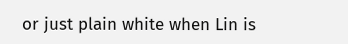or just plain white when Lin is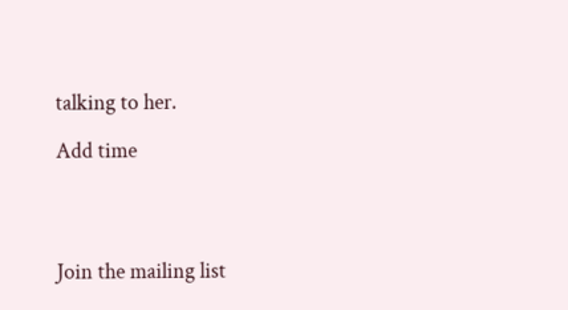talking to her.

Add time




Join the mailing list